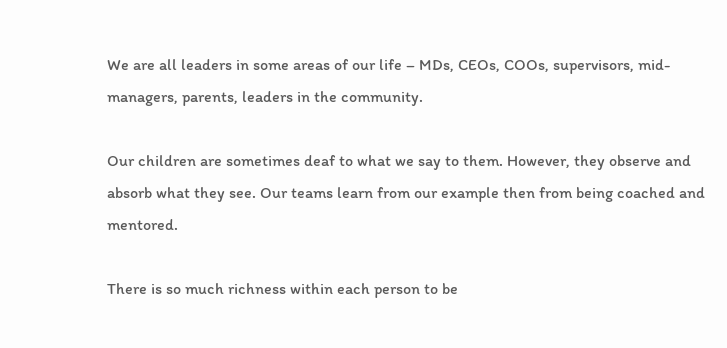We are all leaders in some areas of our life – MDs, CEOs, COOs, supervisors, mid-managers, parents, leaders in the community.

Our children are sometimes deaf to what we say to them. However, they observe and absorb what they see. Our teams learn from our example then from being coached and mentored.

There is so much richness within each person to be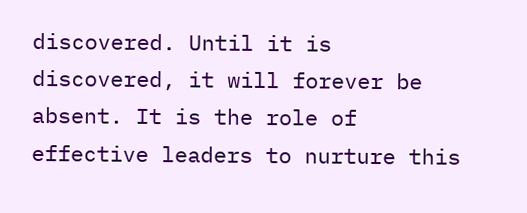discovered. Until it is discovered, it will forever be absent. It is the role of effective leaders to nurture this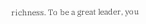richness. To be a great leader, you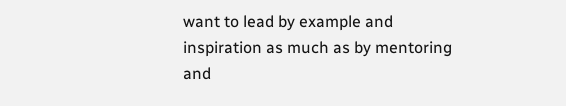want to lead by example and inspiration as much as by mentoring and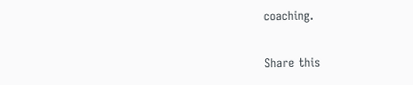coaching.

Share this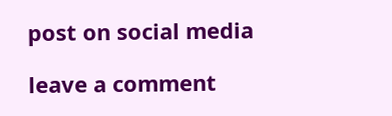post on social media

leave a comment